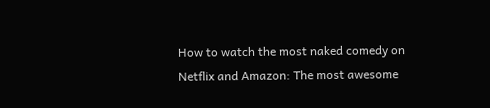How to watch the most naked comedy on Netflix and Amazon: The most awesome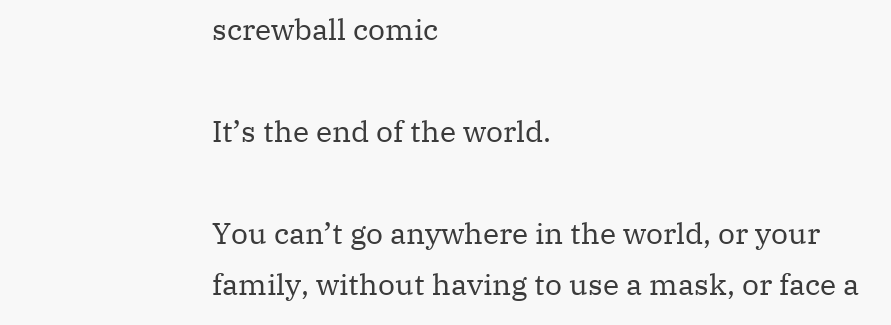screwball comic

It’s the end of the world.

You can’t go anywhere in the world, or your family, without having to use a mask, or face a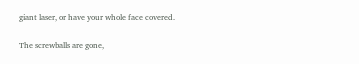giant laser, or have your whole face covered.

The screwballs are gone,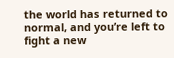the world has returned to normal, and you’re left to fight a new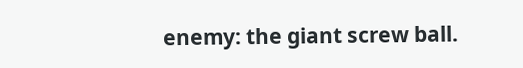enemy: the giant screw ball.